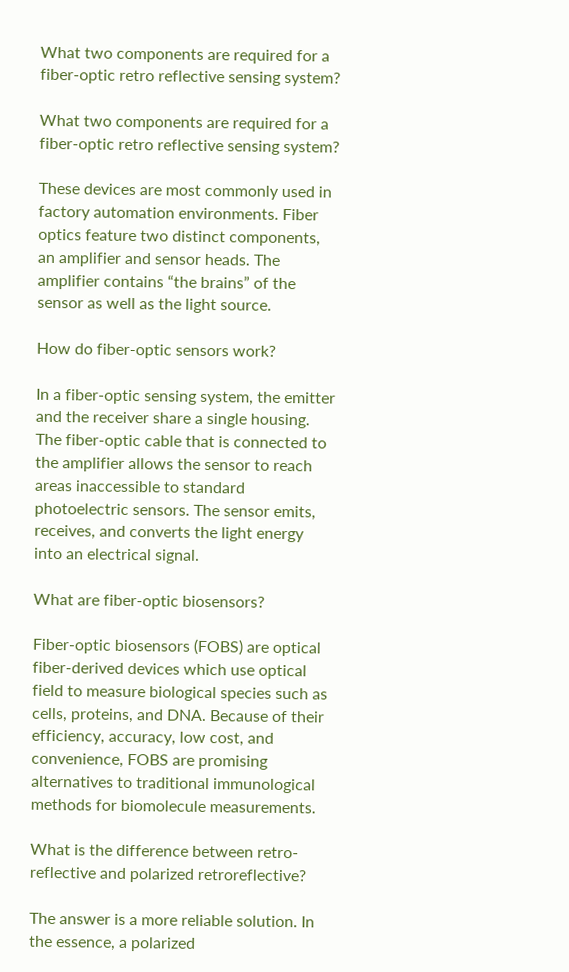What two components are required for a fiber-optic retro reflective sensing system?

What two components are required for a fiber-optic retro reflective sensing system?

These devices are most commonly used in factory automation environments. Fiber optics feature two distinct components, an amplifier and sensor heads. The amplifier contains “the brains” of the sensor as well as the light source.

How do fiber-optic sensors work?

In a fiber-optic sensing system, the emitter and the receiver share a single housing. The fiber-optic cable that is connected to the amplifier allows the sensor to reach areas inaccessible to standard photoelectric sensors. The sensor emits, receives, and converts the light energy into an electrical signal.

What are fiber-optic biosensors?

Fiber-optic biosensors (FOBS) are optical fiber-derived devices which use optical field to measure biological species such as cells, proteins, and DNA. Because of their efficiency, accuracy, low cost, and convenience, FOBS are promising alternatives to traditional immunological methods for biomolecule measurements.

What is the difference between retro-reflective and polarized retroreflective?

The answer is a more reliable solution. In the essence, a polarized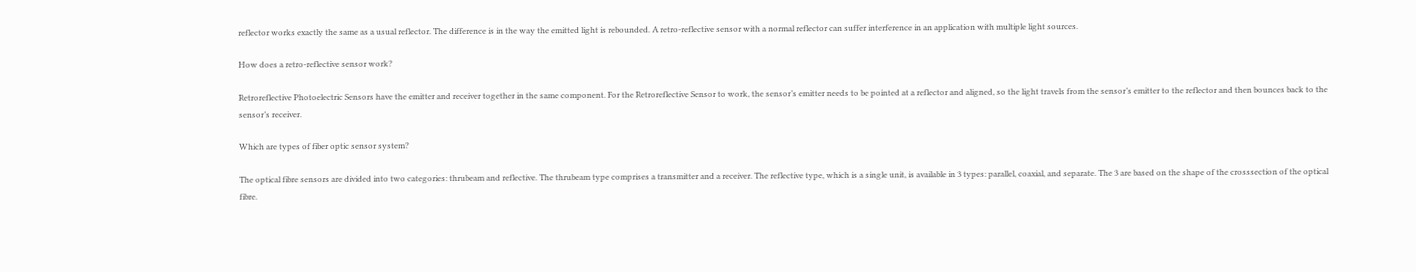reflector works exactly the same as a usual reflector. The difference is in the way the emitted light is rebounded. A retro-reflective sensor with a normal reflector can suffer interference in an application with multiple light sources.

How does a retro-reflective sensor work?

Retroreflective Photoelectric Sensors have the emitter and receiver together in the same component. For the Retroreflective Sensor to work, the sensor’s emitter needs to be pointed at a reflector and aligned, so the light travels from the sensor’s emitter to the reflector and then bounces back to the sensor’s receiver.

Which are types of fiber optic sensor system?

The optical fibre sensors are divided into two categories: thrubeam and reflective. The thrubeam type comprises a transmitter and a receiver. The reflective type, which is a single unit, is available in 3 types: parallel, coaxial, and separate. The 3 are based on the shape of the crosssection of the optical fibre.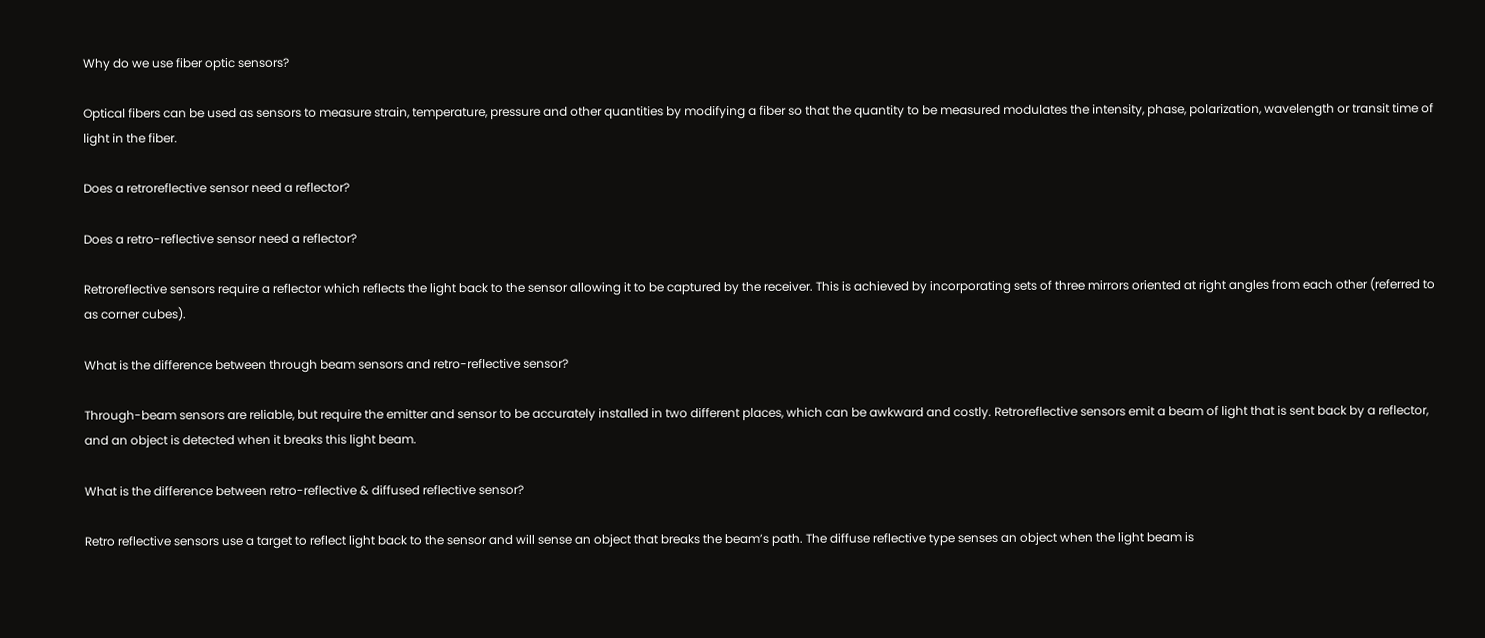Why do we use fiber optic sensors?

Optical fibers can be used as sensors to measure strain, temperature, pressure and other quantities by modifying a fiber so that the quantity to be measured modulates the intensity, phase, polarization, wavelength or transit time of light in the fiber.

Does a retroreflective sensor need a reflector?

Does a retro-reflective sensor need a reflector?

Retroreflective sensors require a reflector which reflects the light back to the sensor allowing it to be captured by the receiver. This is achieved by incorporating sets of three mirrors oriented at right angles from each other (referred to as corner cubes).

What is the difference between through beam sensors and retro-reflective sensor?

Through-beam sensors are reliable, but require the emitter and sensor to be accurately installed in two different places, which can be awkward and costly. Retroreflective sensors emit a beam of light that is sent back by a reflector, and an object is detected when it breaks this light beam.

What is the difference between retro-reflective & diffused reflective sensor?

Retro reflective sensors use a target to reflect light back to the sensor and will sense an object that breaks the beam’s path. The diffuse reflective type senses an object when the light beam is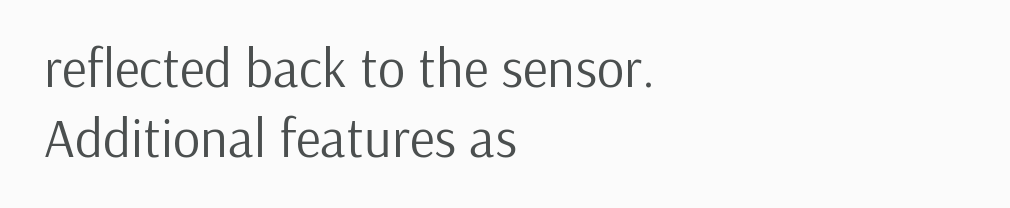reflected back to the sensor. Additional features as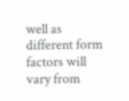well as different form factors will vary from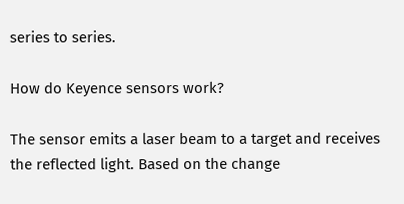series to series.

How do Keyence sensors work?

The sensor emits a laser beam to a target and receives the reflected light. Based on the change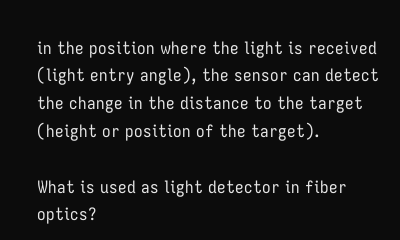in the position where the light is received (light entry angle), the sensor can detect the change in the distance to the target (height or position of the target).

What is used as light detector in fiber optics?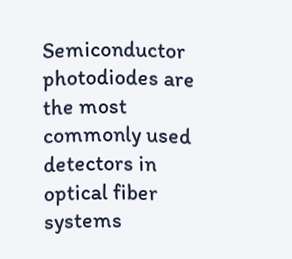Semiconductor photodiodes are the most commonly used detectors in optical fiber systems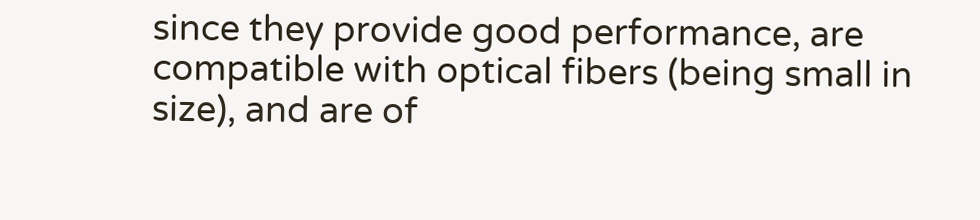since they provide good performance, are compatible with optical fibers (being small in size), and are of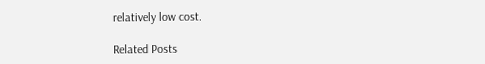relatively low cost.

Related Posts